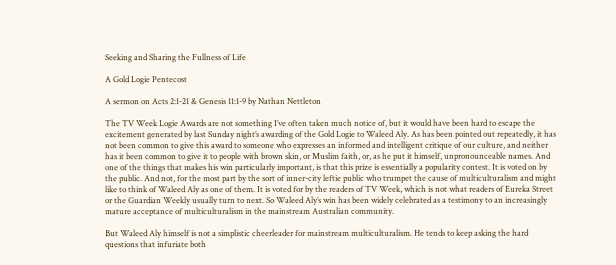Seeking and Sharing the Fullness of Life

A Gold Logie Pentecost

A sermon on Acts 2:1-21 & Genesis 11:1-9 by Nathan Nettleton

The TV Week Logie Awards are not something I’ve often taken much notice of, but it would have been hard to escape the excitement generated by last Sunday night’s awarding of the Gold Logie to Waleed Aly. As has been pointed out repeatedly, it has not been common to give this award to someone who expresses an informed and intelligent critique of our culture, and neither has it been common to give it to people with brown skin, or Muslim faith, or, as he put it himself, unpronounceable names. And one of the things that makes his win particularly important, is that this prize is essentially a popularity contest. It is voted on by the public. And not, for the most part by the sort of inner-city leftie public who trumpet the cause of multiculturalism and might like to think of Waleed Aly as one of them. It is voted for by the readers of TV Week, which is not what readers of Eureka Street or the Guardian Weekly usually turn to next. So Waleed Aly’s win has been widely celebrated as a testimony to an increasingly mature acceptance of multiculturalism in the mainstream Australian community.

But Waleed Aly himself is not a simplistic cheerleader for mainstream multiculturalism. He tends to keep asking the hard questions that infuriate both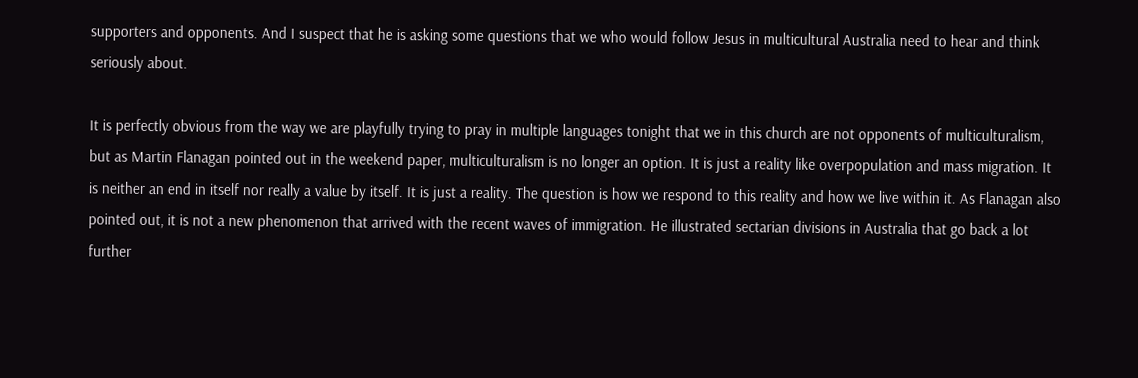supporters and opponents. And I suspect that he is asking some questions that we who would follow Jesus in multicultural Australia need to hear and think seriously about.

It is perfectly obvious from the way we are playfully trying to pray in multiple languages tonight that we in this church are not opponents of multiculturalism, but as Martin Flanagan pointed out in the weekend paper, multiculturalism is no longer an option. It is just a reality like overpopulation and mass migration. It is neither an end in itself nor really a value by itself. It is just a reality. The question is how we respond to this reality and how we live within it. As Flanagan also pointed out, it is not a new phenomenon that arrived with the recent waves of immigration. He illustrated sectarian divisions in Australia that go back a lot further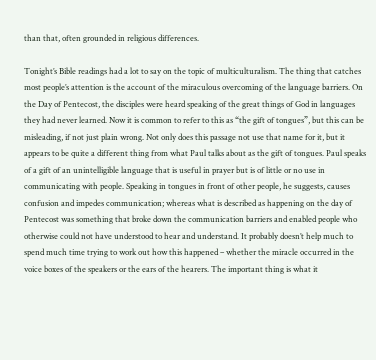than that, often grounded in religious differences.

Tonight’s Bible readings had a lot to say on the topic of multiculturalism. The thing that catches most people’s attention is the account of the miraculous overcoming of the language barriers. On the Day of Pentecost, the disciples were heard speaking of the great things of God in languages they had never learned. Now it is common to refer to this as “the gift of tongues”, but this can be misleading, if not just plain wrong. Not only does this passage not use that name for it, but it appears to be quite a different thing from what Paul talks about as the gift of tongues. Paul speaks of a gift of an unintelligible language that is useful in prayer but is of little or no use in communicating with people. Speaking in tongues in front of other people, he suggests, causes confusion and impedes communication; whereas what is described as happening on the day of Pentecost was something that broke down the communication barriers and enabled people who otherwise could not have understood to hear and understand. It probably doesn’t help much to spend much time trying to work out how this happened – whether the miracle occurred in the voice boxes of the speakers or the ears of the hearers. The important thing is what it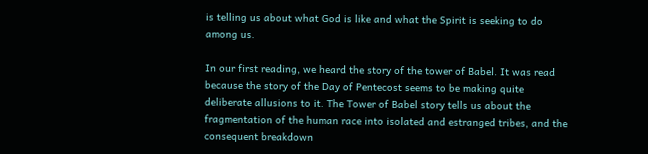is telling us about what God is like and what the Spirit is seeking to do among us.

In our first reading, we heard the story of the tower of Babel. It was read because the story of the Day of Pentecost seems to be making quite deliberate allusions to it. The Tower of Babel story tells us about the fragmentation of the human race into isolated and estranged tribes, and the consequent breakdown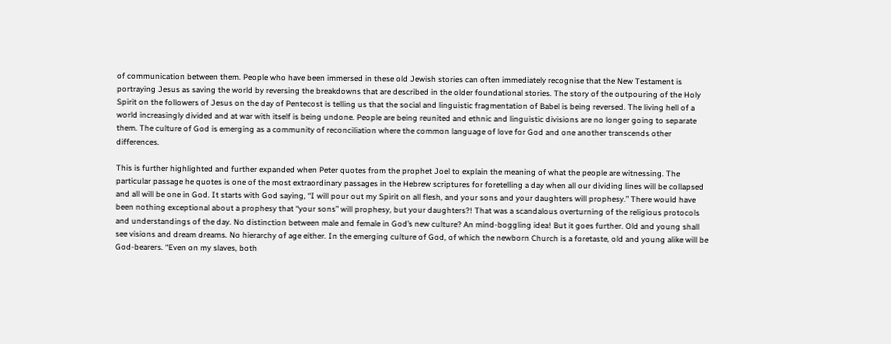of communication between them. People who have been immersed in these old Jewish stories can often immediately recognise that the New Testament is portraying Jesus as saving the world by reversing the breakdowns that are described in the older foundational stories. The story of the outpouring of the Holy Spirit on the followers of Jesus on the day of Pentecost is telling us that the social and linguistic fragmentation of Babel is being reversed. The living hell of a world increasingly divided and at war with itself is being undone. People are being reunited and ethnic and linguistic divisions are no longer going to separate them. The culture of God is emerging as a community of reconciliation where the common language of love for God and one another transcends other differences.

This is further highlighted and further expanded when Peter quotes from the prophet Joel to explain the meaning of what the people are witnessing. The particular passage he quotes is one of the most extraordinary passages in the Hebrew scriptures for foretelling a day when all our dividing lines will be collapsed and all will be one in God. It starts with God saying, “I will pour out my Spirit on all flesh, and your sons and your daughters will prophesy.” There would have been nothing exceptional about a prophesy that “your sons” will prophesy, but your daughters?! That was a scandalous overturning of the religious protocols and understandings of the day. No distinction between male and female in God’s new culture? An mind-boggling idea! But it goes further. Old and young shall see visions and dream dreams. No hierarchy of age either. In the emerging culture of God, of which the newborn Church is a foretaste, old and young alike will be God-bearers. “Even on my slaves, both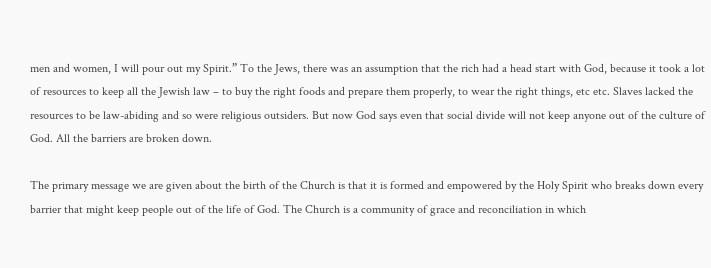men and women, I will pour out my Spirit.” To the Jews, there was an assumption that the rich had a head start with God, because it took a lot of resources to keep all the Jewish law – to buy the right foods and prepare them properly, to wear the right things, etc etc. Slaves lacked the resources to be law-abiding and so were religious outsiders. But now God says even that social divide will not keep anyone out of the culture of God. All the barriers are broken down.

The primary message we are given about the birth of the Church is that it is formed and empowered by the Holy Spirit who breaks down every barrier that might keep people out of the life of God. The Church is a community of grace and reconciliation in which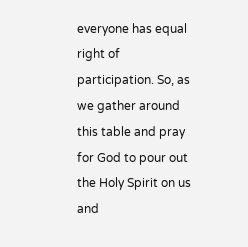everyone has equal right of participation. So, as we gather around this table and pray for God to pour out the Holy Spirit on us and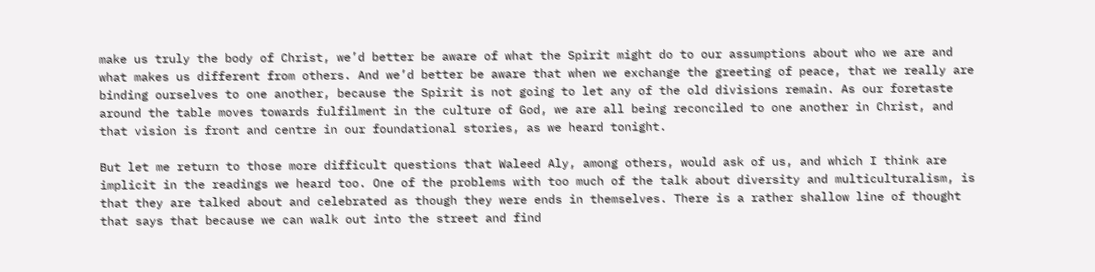make us truly the body of Christ, we’d better be aware of what the Spirit might do to our assumptions about who we are and what makes us different from others. And we’d better be aware that when we exchange the greeting of peace, that we really are binding ourselves to one another, because the Spirit is not going to let any of the old divisions remain. As our foretaste around the table moves towards fulfilment in the culture of God, we are all being reconciled to one another in Christ, and that vision is front and centre in our foundational stories, as we heard tonight.

But let me return to those more difficult questions that Waleed Aly, among others, would ask of us, and which I think are implicit in the readings we heard too. One of the problems with too much of the talk about diversity and multiculturalism, is that they are talked about and celebrated as though they were ends in themselves. There is a rather shallow line of thought that says that because we can walk out into the street and find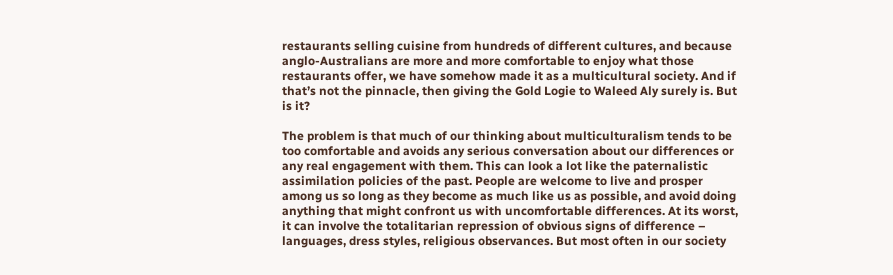restaurants selling cuisine from hundreds of different cultures, and because anglo-Australians are more and more comfortable to enjoy what those restaurants offer, we have somehow made it as a multicultural society. And if that’s not the pinnacle, then giving the Gold Logie to Waleed Aly surely is. But is it?

The problem is that much of our thinking about multiculturalism tends to be too comfortable and avoids any serious conversation about our differences or any real engagement with them. This can look a lot like the paternalistic assimilation policies of the past. People are welcome to live and prosper among us so long as they become as much like us as possible, and avoid doing anything that might confront us with uncomfortable differences. At its worst, it can involve the totalitarian repression of obvious signs of difference – languages, dress styles, religious observances. But most often in our society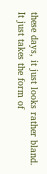these days, it just looks rather bland. It just takes the form of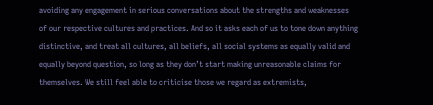avoiding any engagement in serious conversations about the strengths and weaknesses of our respective cultures and practices. And so it asks each of us to tone down anything distinctive, and treat all cultures, all beliefs, all social systems as equally valid and equally beyond question, so long as they don’t start making unreasonable claims for themselves. We still feel able to criticise those we regard as extremists,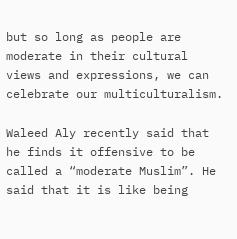but so long as people are moderate in their cultural views and expressions, we can celebrate our multiculturalism.

Waleed Aly recently said that he finds it offensive to be called a “moderate Muslim”. He said that it is like being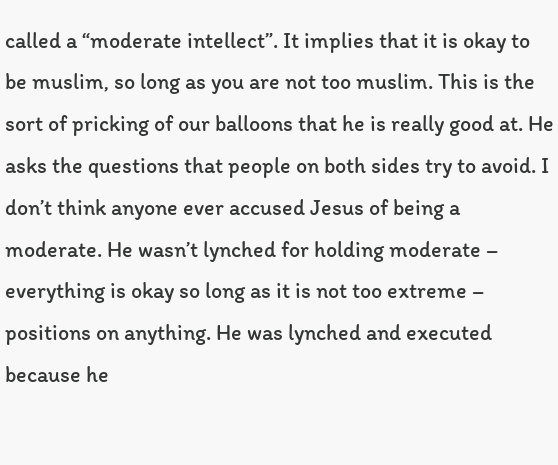called a “moderate intellect”. It implies that it is okay to be muslim, so long as you are not too muslim. This is the sort of pricking of our balloons that he is really good at. He asks the questions that people on both sides try to avoid. I don’t think anyone ever accused Jesus of being a moderate. He wasn’t lynched for holding moderate – everything is okay so long as it is not too extreme – positions on anything. He was lynched and executed because he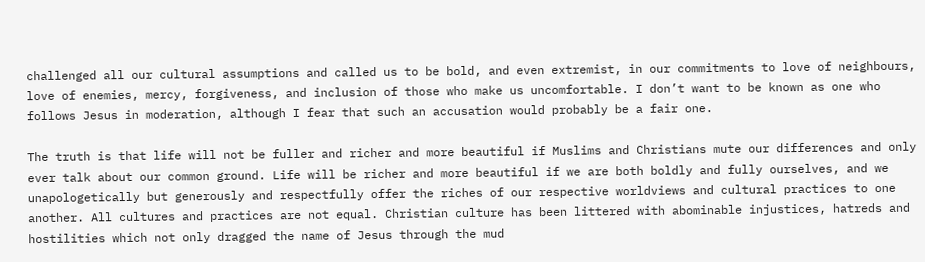challenged all our cultural assumptions and called us to be bold, and even extremist, in our commitments to love of neighbours, love of enemies, mercy, forgiveness, and inclusion of those who make us uncomfortable. I don’t want to be known as one who follows Jesus in moderation, although I fear that such an accusation would probably be a fair one.

The truth is that life will not be fuller and richer and more beautiful if Muslims and Christians mute our differences and only ever talk about our common ground. Life will be richer and more beautiful if we are both boldly and fully ourselves, and we unapologetically but generously and respectfully offer the riches of our respective worldviews and cultural practices to one another. All cultures and practices are not equal. Christian culture has been littered with abominable injustices, hatreds and hostilities which not only dragged the name of Jesus through the mud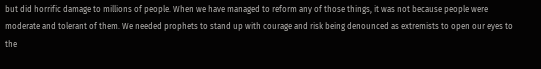but did horrific damage to millions of people. When we have managed to reform any of those things, it was not because people were moderate and tolerant of them. We needed prophets to stand up with courage and risk being denounced as extremists to open our eyes to the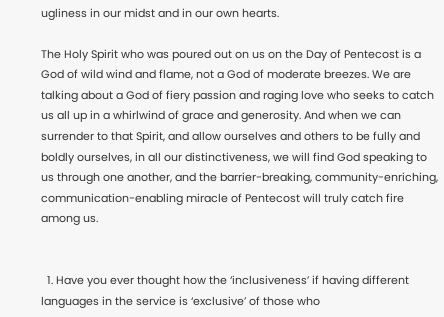ugliness in our midst and in our own hearts.

The Holy Spirit who was poured out on us on the Day of Pentecost is a God of wild wind and flame, not a God of moderate breezes. We are talking about a God of fiery passion and raging love who seeks to catch us all up in a whirlwind of grace and generosity. And when we can surrender to that Spirit, and allow ourselves and others to be fully and boldly ourselves, in all our distinctiveness, we will find God speaking to us through one another, and the barrier-breaking, community-enriching, communication-enabling miracle of Pentecost will truly catch fire among us.


  1. Have you ever thought how the ‘inclusiveness’ if having different languages in the service is ‘exclusive’ of those who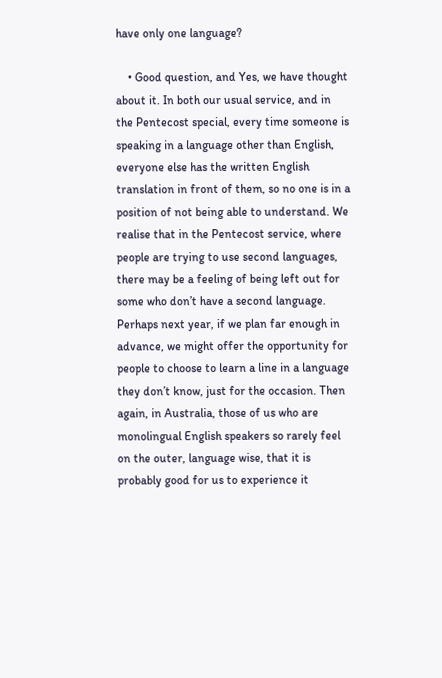have only one language?

    • Good question, and Yes, we have thought about it. In both our usual service, and in the Pentecost special, every time someone is speaking in a language other than English, everyone else has the written English translation in front of them, so no one is in a position of not being able to understand. We realise that in the Pentecost service, where people are trying to use second languages, there may be a feeling of being left out for some who don’t have a second language. Perhaps next year, if we plan far enough in advance, we might offer the opportunity for people to choose to learn a line in a language they don’t know, just for the occasion. Then again, in Australia, those of us who are monolingual English speakers so rarely feel on the outer, language wise, that it is probably good for us to experience it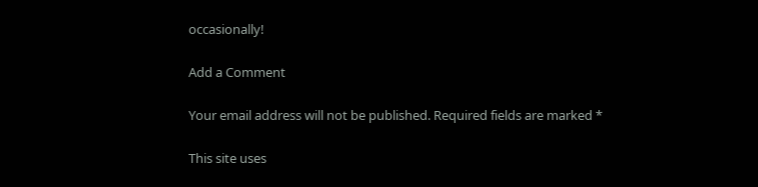occasionally!

Add a Comment

Your email address will not be published. Required fields are marked *

This site uses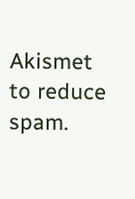Akismet to reduce spam.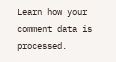Learn how your comment data is processed.